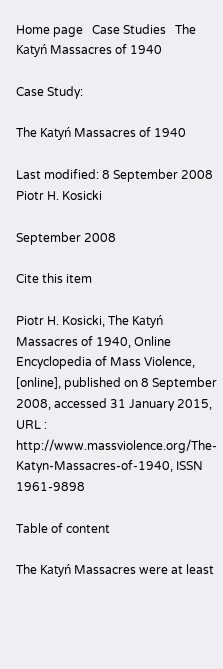Home page   Case Studies   The Katyń Massacres of 1940

Case Study:

The Katyń Massacres of 1940

Last modified: 8 September 2008
Piotr H. Kosicki

September 2008

Cite this item

Piotr H. Kosicki, The Katyń Massacres of 1940, Online Encyclopedia of Mass Violence, [online], published on 8 September 2008, accessed 31 January 2015, URL : http://www.massviolence.org/The-Katyn-Massacres-of-1940, ISSN 1961-9898

Table of content

The Katyń Massacres were at least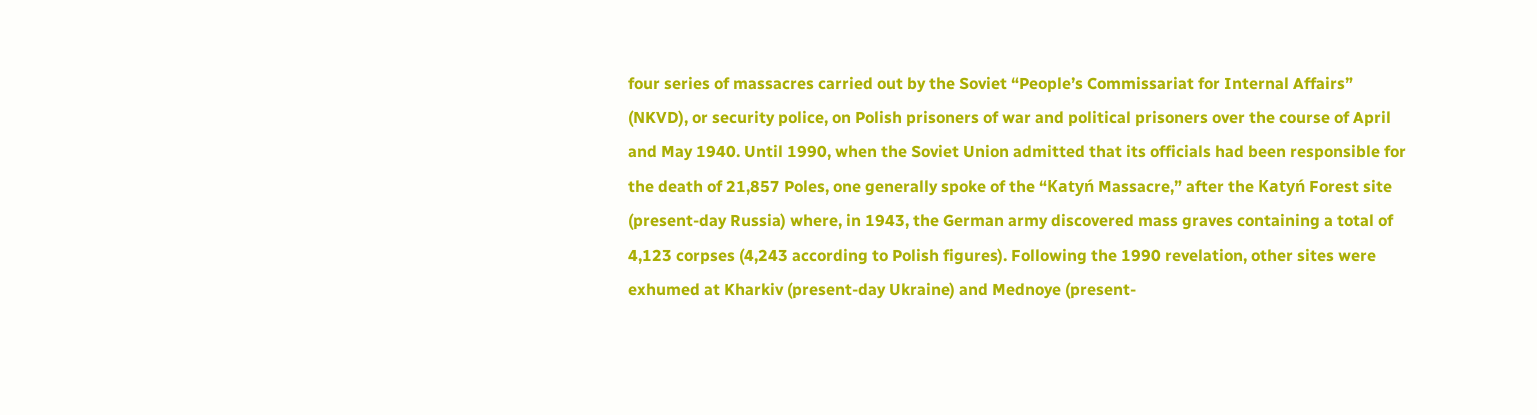four series of massacres carried out by the Soviet “People’s Commissariat for Internal Affairs” (NKVD), or security police, on Polish prisoners of war and political prisoners over the course of April and May 1940. Until 1990, when the Soviet Union admitted that its officials had been responsible for the death of 21,857 Poles, one generally spoke of the “Katyń Massacre,” after the Katyń Forest site (present-day Russia) where, in 1943, the German army discovered mass graves containing a total of 4,123 corpses (4,243 according to Polish figures). Following the 1990 revelation, other sites were exhumed at Kharkiv (present-day Ukraine) and Mednoye (present-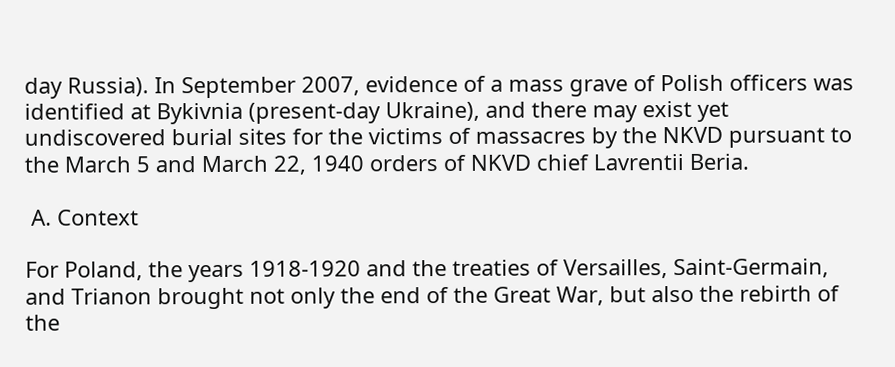day Russia). In September 2007, evidence of a mass grave of Polish officers was identified at Bykivnia (present-day Ukraine), and there may exist yet undiscovered burial sites for the victims of massacres by the NKVD pursuant to the March 5 and March 22, 1940 orders of NKVD chief Lavrentii Beria.

 A. Context

For Poland, the years 1918-1920 and the treaties of Versailles, Saint-Germain, and Trianon brought not only the end of the Great War, but also the rebirth of the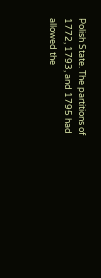Polish State. The partitions of 1772, 1793, and 1795 had allowed the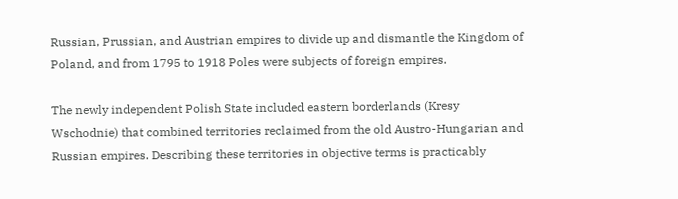Russian, Prussian, and Austrian empires to divide up and dismantle the Kingdom of Poland, and from 1795 to 1918 Poles were subjects of foreign empires.

The newly independent Polish State included eastern borderlands (Kresy Wschodnie) that combined territories reclaimed from the old Austro-Hungarian and Russian empires. Describing these territories in objective terms is practicably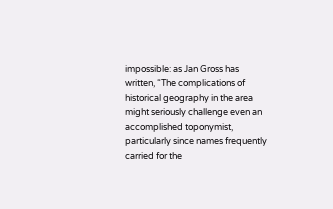impossible: as Jan Gross has written, “The complications of historical geography in the area might seriously challenge even an accomplished toponymist, particularly since names frequently carried for the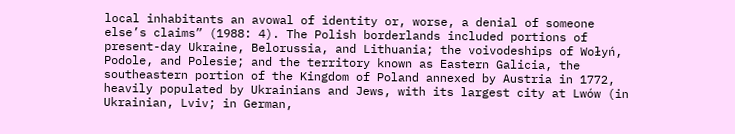local inhabitants an avowal of identity or, worse, a denial of someone else’s claims” (1988: 4). The Polish borderlands included portions of present-day Ukraine, Belorussia, and Lithuania; the voivodeships of Wołyń, Podole, and Polesie; and the territory known as Eastern Galicia, the southeastern portion of the Kingdom of Poland annexed by Austria in 1772, heavily populated by Ukrainians and Jews, with its largest city at Lwów (in Ukrainian, Lviv; in German,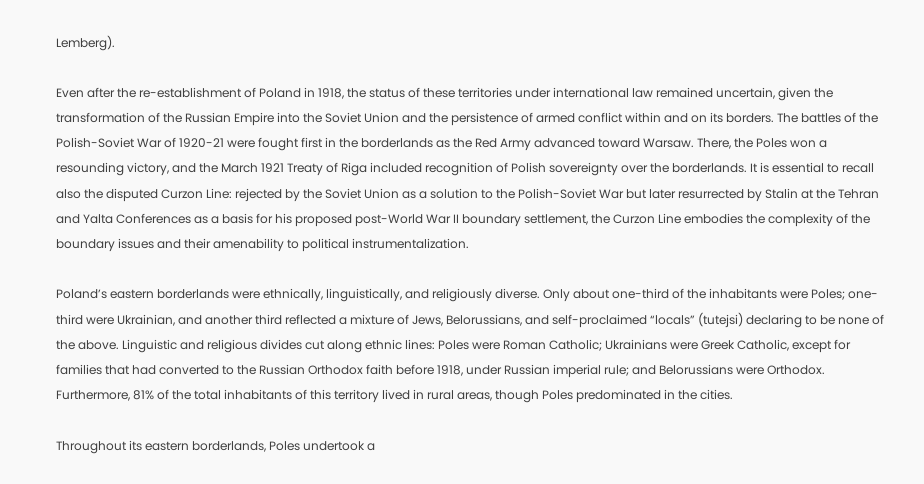Lemberg).

Even after the re-establishment of Poland in 1918, the status of these territories under international law remained uncertain, given the transformation of the Russian Empire into the Soviet Union and the persistence of armed conflict within and on its borders. The battles of the Polish-Soviet War of 1920-21 were fought first in the borderlands as the Red Army advanced toward Warsaw. There, the Poles won a resounding victory, and the March 1921 Treaty of Riga included recognition of Polish sovereignty over the borderlands. It is essential to recall also the disputed Curzon Line: rejected by the Soviet Union as a solution to the Polish-Soviet War but later resurrected by Stalin at the Tehran and Yalta Conferences as a basis for his proposed post-World War II boundary settlement, the Curzon Line embodies the complexity of the boundary issues and their amenability to political instrumentalization.

Poland’s eastern borderlands were ethnically, linguistically, and religiously diverse. Only about one-third of the inhabitants were Poles; one-third were Ukrainian, and another third reflected a mixture of Jews, Belorussians, and self-proclaimed “locals” (tutejsi) declaring to be none of the above. Linguistic and religious divides cut along ethnic lines: Poles were Roman Catholic; Ukrainians were Greek Catholic, except for families that had converted to the Russian Orthodox faith before 1918, under Russian imperial rule; and Belorussians were Orthodox. Furthermore, 81% of the total inhabitants of this territory lived in rural areas, though Poles predominated in the cities.

Throughout its eastern borderlands, Poles undertook a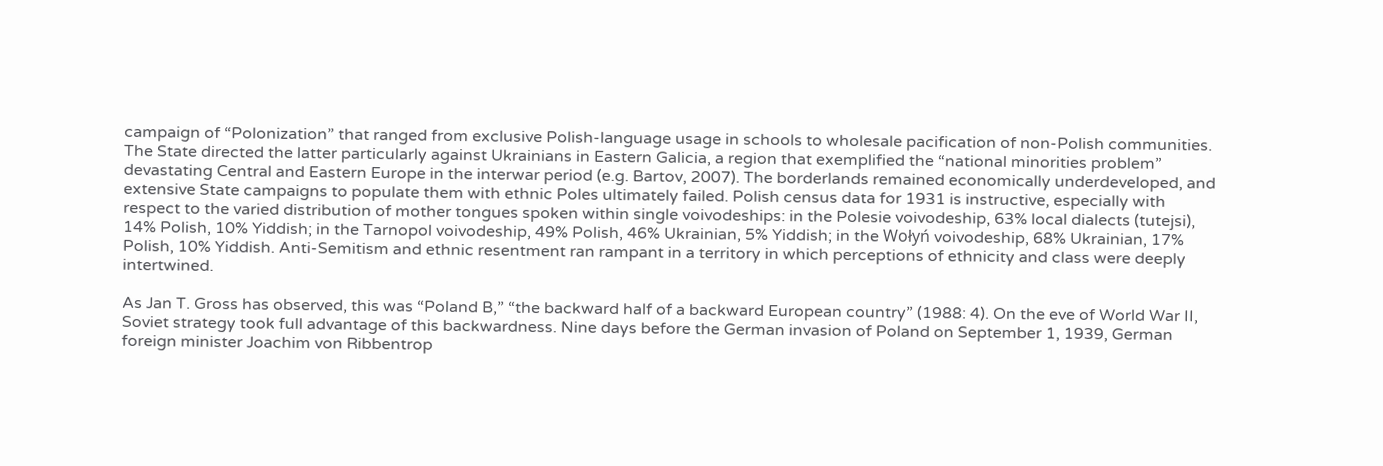campaign of “Polonization” that ranged from exclusive Polish-language usage in schools to wholesale pacification of non-Polish communities. The State directed the latter particularly against Ukrainians in Eastern Galicia, a region that exemplified the “national minorities problem” devastating Central and Eastern Europe in the interwar period (e.g. Bartov, 2007). The borderlands remained economically underdeveloped, and extensive State campaigns to populate them with ethnic Poles ultimately failed. Polish census data for 1931 is instructive, especially with respect to the varied distribution of mother tongues spoken within single voivodeships: in the Polesie voivodeship, 63% local dialects (tutejsi), 14% Polish, 10% Yiddish; in the Tarnopol voivodeship, 49% Polish, 46% Ukrainian, 5% Yiddish; in the Wołyń voivodeship, 68% Ukrainian, 17% Polish, 10% Yiddish. Anti-Semitism and ethnic resentment ran rampant in a territory in which perceptions of ethnicity and class were deeply intertwined.

As Jan T. Gross has observed, this was “Poland B,” “the backward half of a backward European country” (1988: 4). On the eve of World War II, Soviet strategy took full advantage of this backwardness. Nine days before the German invasion of Poland on September 1, 1939, German foreign minister Joachim von Ribbentrop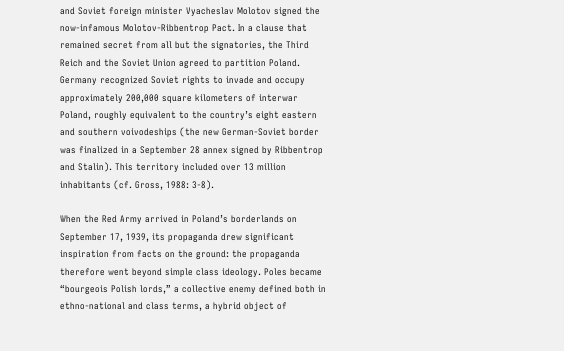and Soviet foreign minister Vyacheslav Molotov signed the now-infamous Molotov-Ribbentrop Pact. In a clause that remained secret from all but the signatories, the Third Reich and the Soviet Union agreed to partition Poland. Germany recognized Soviet rights to invade and occupy approximately 200,000 square kilometers of interwar Poland, roughly equivalent to the country’s eight eastern and southern voivodeships (the new German-Soviet border was finalized in a September 28 annex signed by Ribbentrop and Stalin). This territory included over 13 million inhabitants (cf. Gross, 1988: 3-8).

When the Red Army arrived in Poland’s borderlands on September 17, 1939, its propaganda drew significant inspiration from facts on the ground: the propaganda therefore went beyond simple class ideology. Poles became “bourgeois Polish lords,” a collective enemy defined both in ethno-national and class terms, a hybrid object of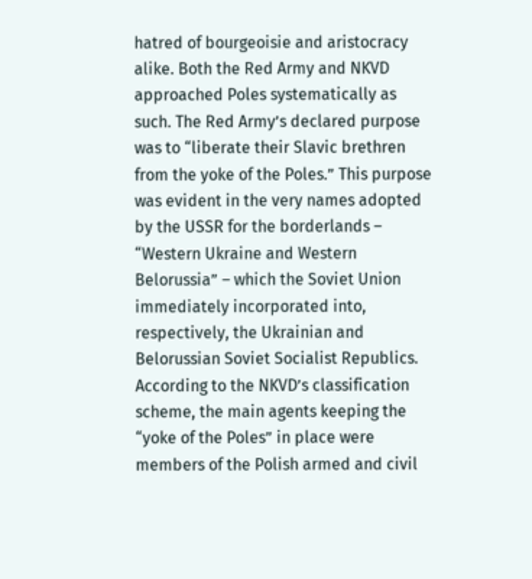hatred of bourgeoisie and aristocracy alike. Both the Red Army and NKVD approached Poles systematically as such. The Red Army’s declared purpose was to “liberate their Slavic brethren from the yoke of the Poles.” This purpose was evident in the very names adopted by the USSR for the borderlands – “Western Ukraine and Western Belorussia” – which the Soviet Union immediately incorporated into, respectively, the Ukrainian and Belorussian Soviet Socialist Republics. According to the NKVD’s classification scheme, the main agents keeping the “yoke of the Poles” in place were members of the Polish armed and civil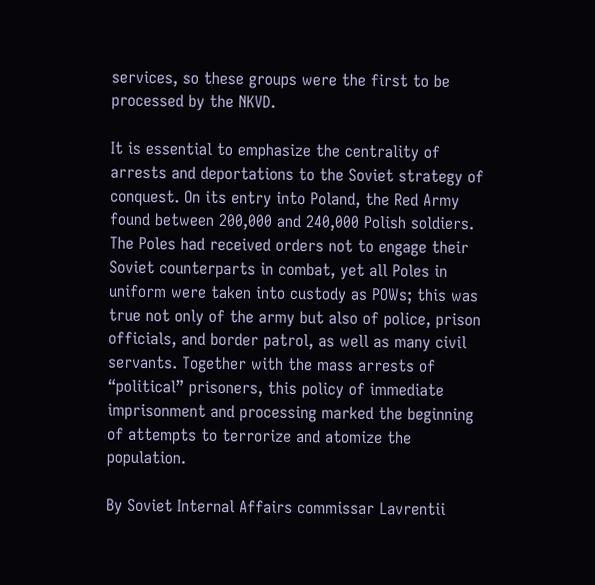services, so these groups were the first to be processed by the NKVD.

It is essential to emphasize the centrality of arrests and deportations to the Soviet strategy of conquest. On its entry into Poland, the Red Army found between 200,000 and 240,000 Polish soldiers. The Poles had received orders not to engage their Soviet counterparts in combat, yet all Poles in uniform were taken into custody as POWs; this was true not only of the army but also of police, prison officials, and border patrol, as well as many civil servants. Together with the mass arrests of “political” prisoners, this policy of immediate imprisonment and processing marked the beginning of attempts to terrorize and atomize the population.

By Soviet Internal Affairs commissar Lavrentii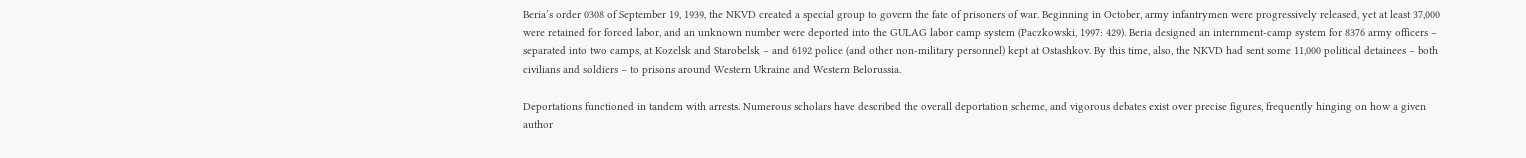Beria’s order 0308 of September 19, 1939, the NKVD created a special group to govern the fate of prisoners of war. Beginning in October, army infantrymen were progressively released, yet at least 37,000 were retained for forced labor, and an unknown number were deported into the GULAG labor camp system (Paczkowski, 1997: 429). Beria designed an internment-camp system for 8376 army officers – separated into two camps, at Kozelsk and Starobelsk – and 6192 police (and other non-military personnel) kept at Ostashkov. By this time, also, the NKVD had sent some 11,000 political detainees – both civilians and soldiers – to prisons around Western Ukraine and Western Belorussia.

Deportations functioned in tandem with arrests. Numerous scholars have described the overall deportation scheme, and vigorous debates exist over precise figures, frequently hinging on how a given author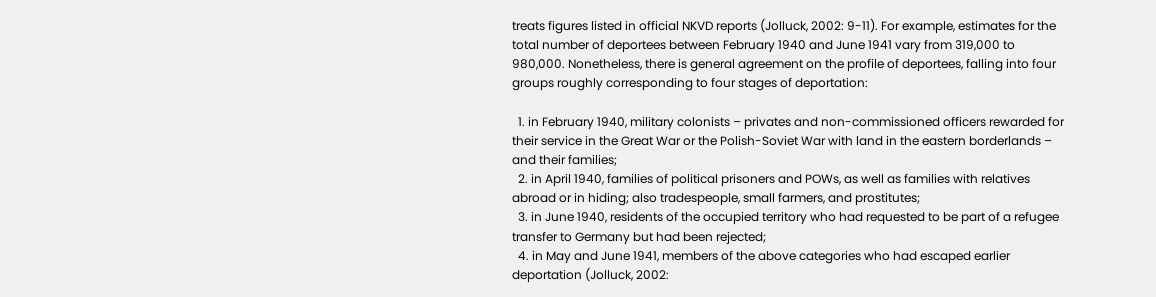treats figures listed in official NKVD reports (Jolluck, 2002: 9-11). For example, estimates for the total number of deportees between February 1940 and June 1941 vary from 319,000 to 980,000. Nonetheless, there is general agreement on the profile of deportees, falling into four groups roughly corresponding to four stages of deportation:

  1. in February 1940, military colonists – privates and non-commissioned officers rewarded for their service in the Great War or the Polish-Soviet War with land in the eastern borderlands – and their families;
  2. in April 1940, families of political prisoners and POWs, as well as families with relatives abroad or in hiding; also tradespeople, small farmers, and prostitutes;
  3. in June 1940, residents of the occupied territory who had requested to be part of a refugee transfer to Germany but had been rejected;
  4. in May and June 1941, members of the above categories who had escaped earlier deportation (Jolluck, 2002: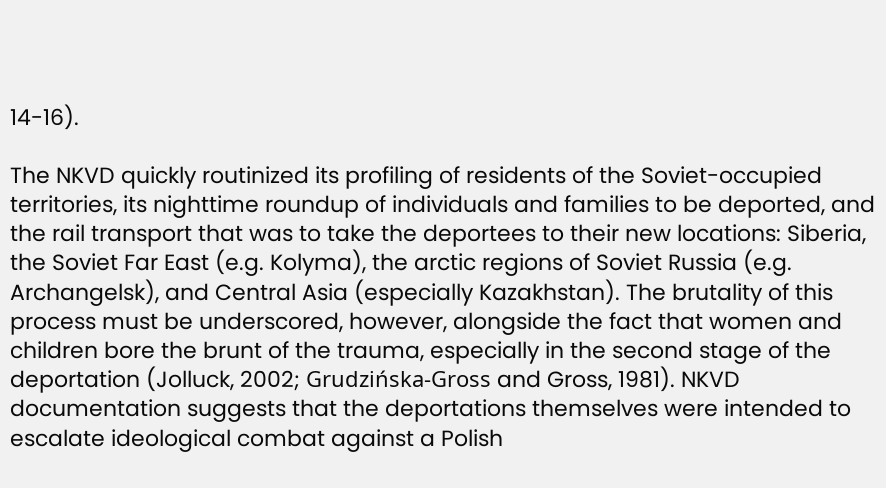14-16).

The NKVD quickly routinized its profiling of residents of the Soviet-occupied territories, its nighttime roundup of individuals and families to be deported, and the rail transport that was to take the deportees to their new locations: Siberia, the Soviet Far East (e.g. Kolyma), the arctic regions of Soviet Russia (e.g. Archangelsk), and Central Asia (especially Kazakhstan). The brutality of this process must be underscored, however, alongside the fact that women and children bore the brunt of the trauma, especially in the second stage of the deportation (Jolluck, 2002; Grudzińska-Gross and Gross, 1981). NKVD documentation suggests that the deportations themselves were intended to escalate ideological combat against a Polish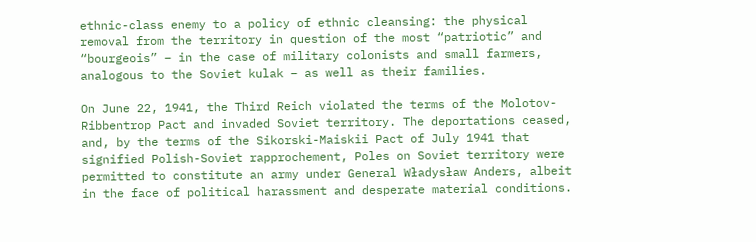ethnic-class enemy to a policy of ethnic cleansing: the physical removal from the territory in question of the most “patriotic” and “bourgeois” – in the case of military colonists and small farmers, analogous to the Soviet kulak – as well as their families.

On June 22, 1941, the Third Reich violated the terms of the Molotov-Ribbentrop Pact and invaded Soviet territory. The deportations ceased, and, by the terms of the Sikorski-Maiskii Pact of July 1941 that signified Polish-Soviet rapprochement, Poles on Soviet territory were permitted to constitute an army under General Władysław Anders, albeit in the face of political harassment and desperate material conditions.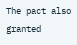The pact also granted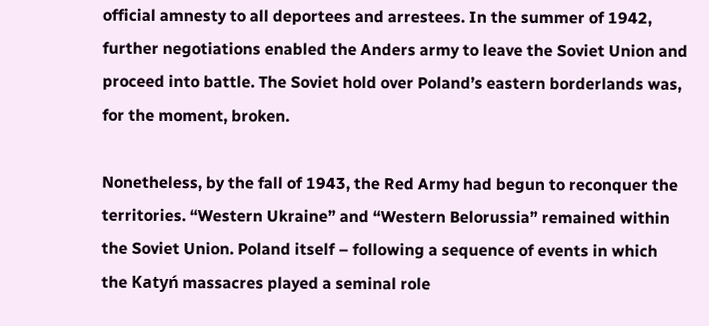official amnesty to all deportees and arrestees. In the summer of 1942, further negotiations enabled the Anders army to leave the Soviet Union and proceed into battle. The Soviet hold over Poland’s eastern borderlands was, for the moment, broken.

Nonetheless, by the fall of 1943, the Red Army had begun to reconquer the territories. “Western Ukraine” and “Western Belorussia” remained within the Soviet Union. Poland itself – following a sequence of events in which the Katyń massacres played a seminal role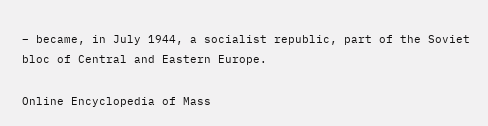– became, in July 1944, a socialist republic, part of the Soviet bloc of Central and Eastern Europe.

Online Encyclopedia of Mass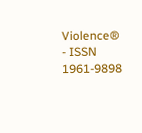Violence® - ISSN 1961-9898